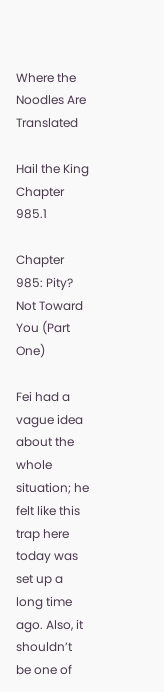Where the Noodles Are Translated

Hail the King Chapter 985.1

Chapter 985: Pity? Not Toward You (Part One)

Fei had a vague idea about the whole situation; he felt like this trap here today was set up a long time ago. Also, it shouldn’t be one of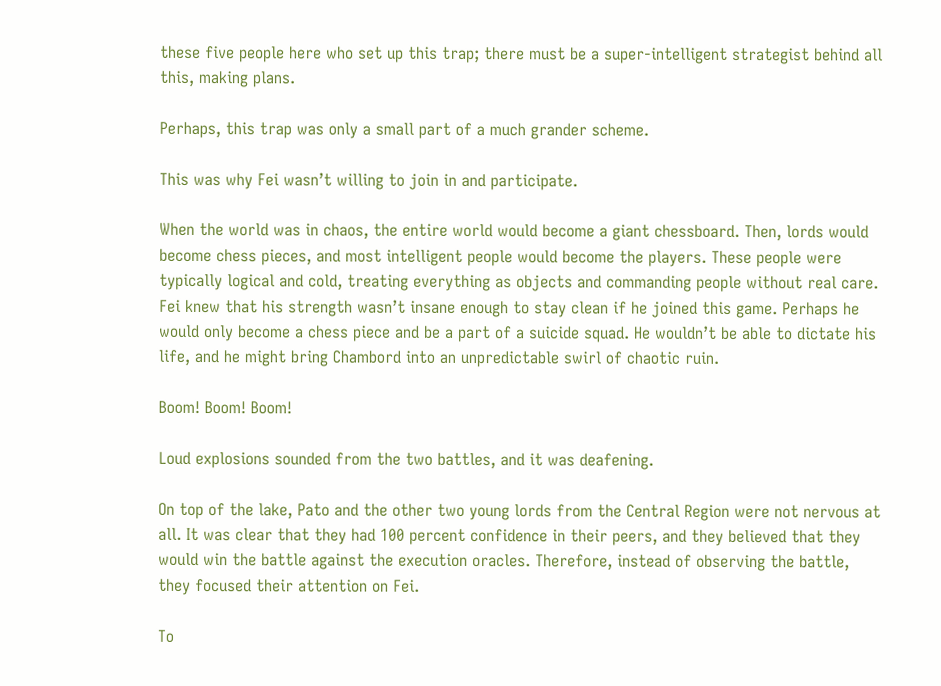these five people here who set up this trap; there must be a super-intelligent strategist behind all this, making plans.

Perhaps, this trap was only a small part of a much grander scheme.

This was why Fei wasn’t willing to join in and participate.

When the world was in chaos, the entire world would become a giant chessboard. Then, lords would become chess pieces, and most intelligent people would become the players. These people were typically logical and cold, treating everything as objects and commanding people without real care. Fei knew that his strength wasn’t insane enough to stay clean if he joined this game. Perhaps he would only become a chess piece and be a part of a suicide squad. He wouldn’t be able to dictate his life, and he might bring Chambord into an unpredictable swirl of chaotic ruin.

Boom! Boom! Boom!

Loud explosions sounded from the two battles, and it was deafening.

On top of the lake, Pato and the other two young lords from the Central Region were not nervous at all. It was clear that they had 100 percent confidence in their peers, and they believed that they would win the battle against the execution oracles. Therefore, instead of observing the battle, they focused their attention on Fei.

To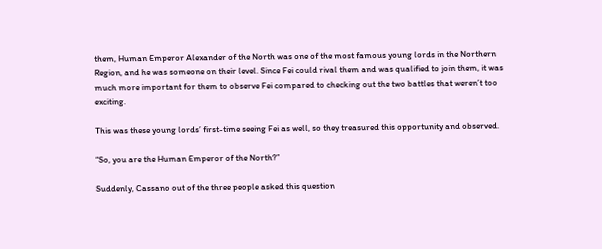them, Human Emperor Alexander of the North was one of the most famous young lords in the Northern Region, and he was someone on their level. Since Fei could rival them and was qualified to join them, it was much more important for them to observe Fei compared to checking out the two battles that weren’t too exciting.

This was these young lords’ first-time seeing Fei as well, so they treasured this opportunity and observed.

“So, you are the Human Emperor of the North?”

Suddenly, Cassano out of the three people asked this question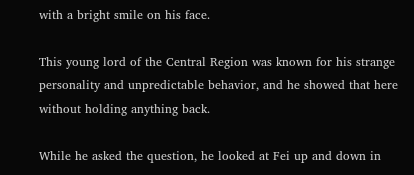with a bright smile on his face.

This young lord of the Central Region was known for his strange personality and unpredictable behavior, and he showed that here without holding anything back.

While he asked the question, he looked at Fei up and down in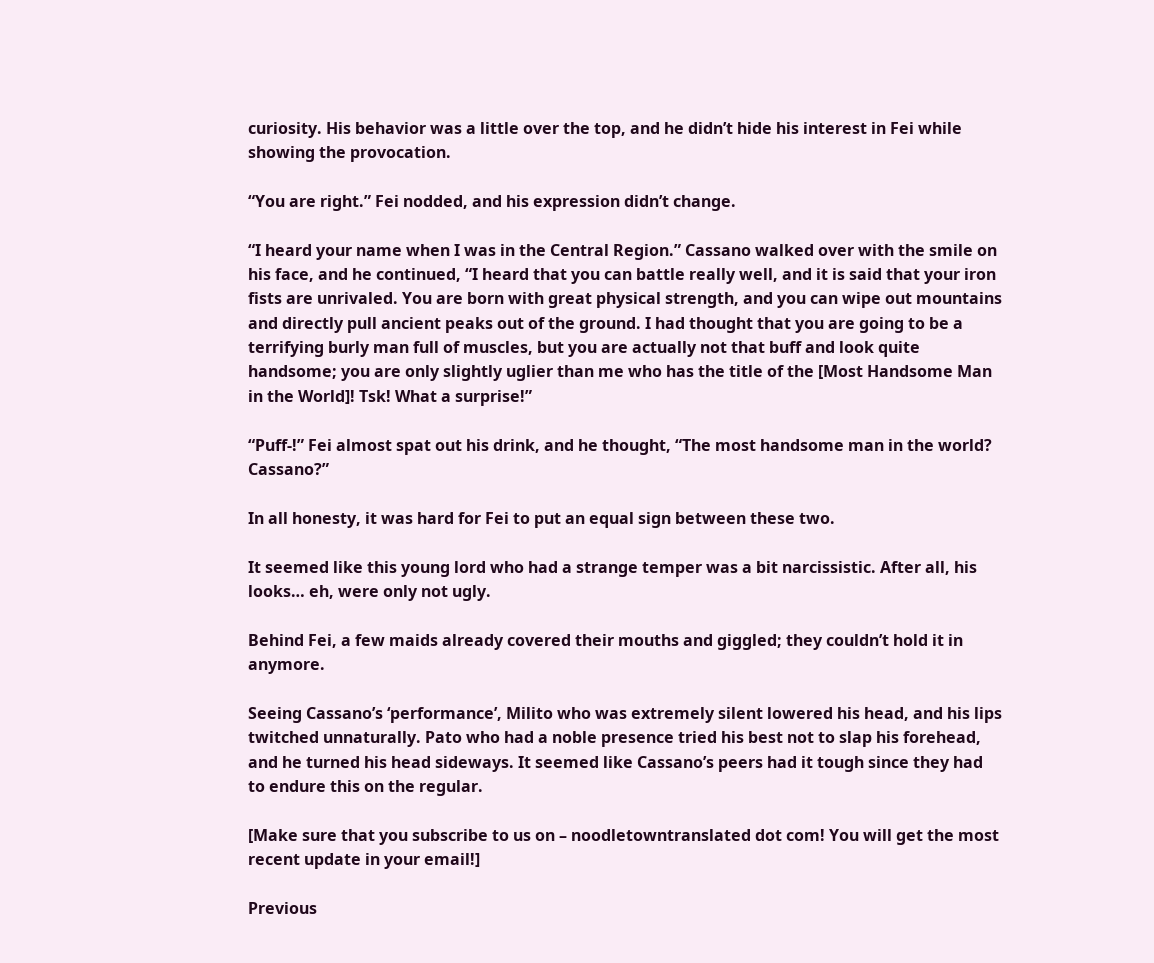curiosity. His behavior was a little over the top, and he didn’t hide his interest in Fei while showing the provocation.

“You are right.” Fei nodded, and his expression didn’t change.

“I heard your name when I was in the Central Region.” Cassano walked over with the smile on his face, and he continued, “I heard that you can battle really well, and it is said that your iron fists are unrivaled. You are born with great physical strength, and you can wipe out mountains and directly pull ancient peaks out of the ground. I had thought that you are going to be a terrifying burly man full of muscles, but you are actually not that buff and look quite handsome; you are only slightly uglier than me who has the title of the [Most Handsome Man in the World]! Tsk! What a surprise!”

“Puff-!” Fei almost spat out his drink, and he thought, “The most handsome man in the world? Cassano?”

In all honesty, it was hard for Fei to put an equal sign between these two.

It seemed like this young lord who had a strange temper was a bit narcissistic. After all, his looks… eh, were only not ugly.

Behind Fei, a few maids already covered their mouths and giggled; they couldn’t hold it in anymore.

Seeing Cassano’s ‘performance’, Milito who was extremely silent lowered his head, and his lips twitched unnaturally. Pato who had a noble presence tried his best not to slap his forehead, and he turned his head sideways. It seemed like Cassano’s peers had it tough since they had to endure this on the regular.

[Make sure that you subscribe to us on – noodletowntranslated dot com! You will get the most recent update in your email!]

Previous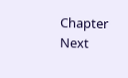Chapter                                                                                Next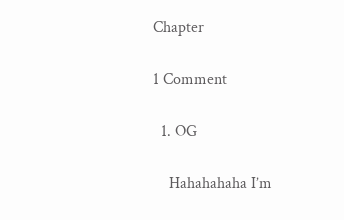Chapter

1 Comment

  1. OG

    Hahahahaha I’m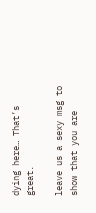dying here… That’s great.

leave us a sexy msg to show that you are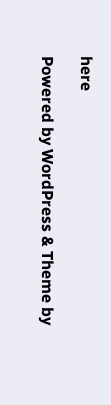here

Powered by WordPress & Theme by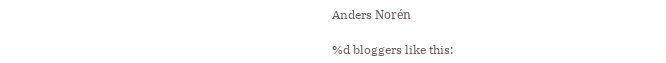Anders Norén

%d bloggers like this: